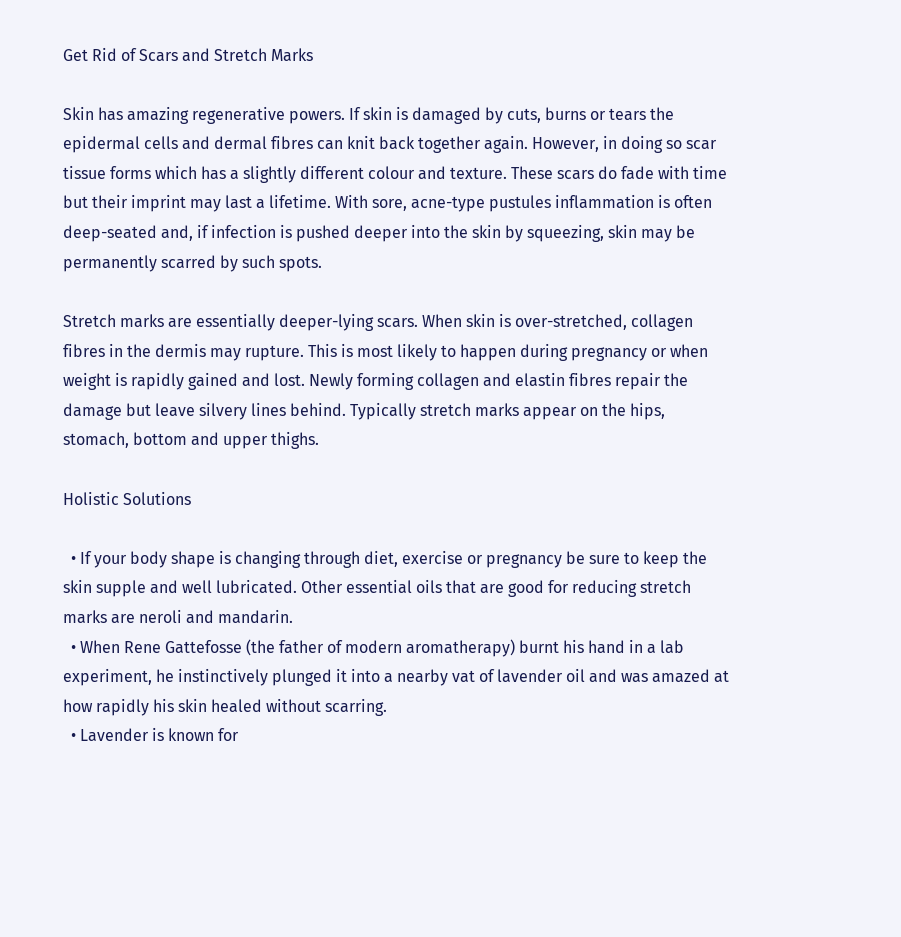Get Rid of Scars and Stretch Marks

Skin has amazing regenerative powers. If skin is damaged by cuts, burns or tears the epidermal cells and dermal fibres can knit back together again. However, in doing so scar tissue forms which has a slightly different colour and texture. These scars do fade with time but their imprint may last a lifetime. With sore, acne-type pustules inflammation is often deep-seated and, if infection is pushed deeper into the skin by squeezing, skin may be permanently scarred by such spots.

Stretch marks are essentially deeper-lying scars. When skin is over-stretched, collagen fibres in the dermis may rupture. This is most likely to happen during pregnancy or when weight is rapidly gained and lost. Newly forming collagen and elastin fibres repair the damage but leave silvery lines behind. Typically stretch marks appear on the hips, stomach, bottom and upper thighs.

Holistic Solutions

  • If your body shape is changing through diet, exercise or pregnancy be sure to keep the skin supple and well lubricated. Other essential oils that are good for reducing stretch marks are neroli and mandarin.
  • When Rene Gattefosse (the father of modern aromatherapy) burnt his hand in a lab experiment, he instinctively plunged it into a nearby vat of lavender oil and was amazed at how rapidly his skin healed without scarring.
  • Lavender is known for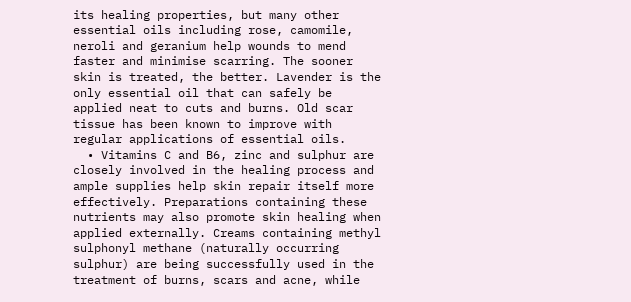its healing properties, but many other essential oils including rose, camomile, neroli and geranium help wounds to mend faster and minimise scarring. The sooner skin is treated, the better. Lavender is the only essential oil that can safely be applied neat to cuts and burns. Old scar tissue has been known to improve with regular applications of essential oils.
  • Vitamins C and B6, zinc and sulphur are closely involved in the healing process and ample supplies help skin repair itself more effectively. Preparations containing these nutrients may also promote skin healing when applied externally. Creams containing methyl sulphonyl methane (naturally occurring sulphur) are being successfully used in the treatment of burns, scars and acne, while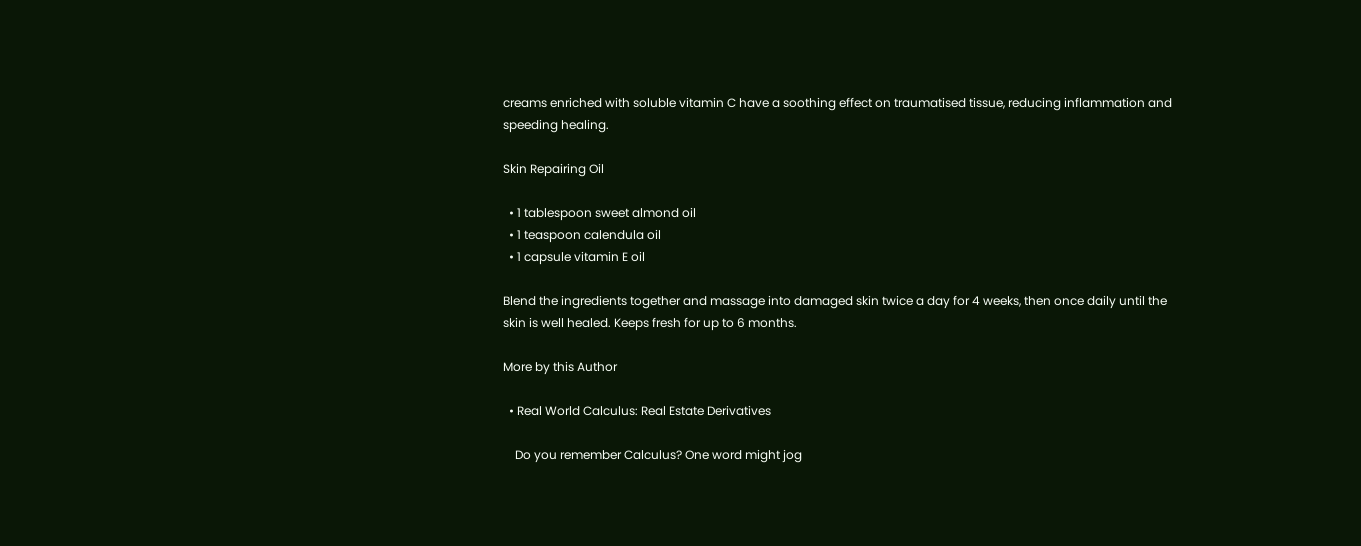creams enriched with soluble vitamin C have a soothing effect on traumatised tissue, reducing inflammation and speeding healing.

Skin Repairing Oil

  • 1 tablespoon sweet almond oil
  • 1 teaspoon calendula oil
  • 1 capsule vitamin E oil

Blend the ingredients together and massage into damaged skin twice a day for 4 weeks, then once daily until the skin is well healed. Keeps fresh for up to 6 months.

More by this Author

  • Real World Calculus: Real Estate Derivatives

    Do you remember Calculus? One word might jog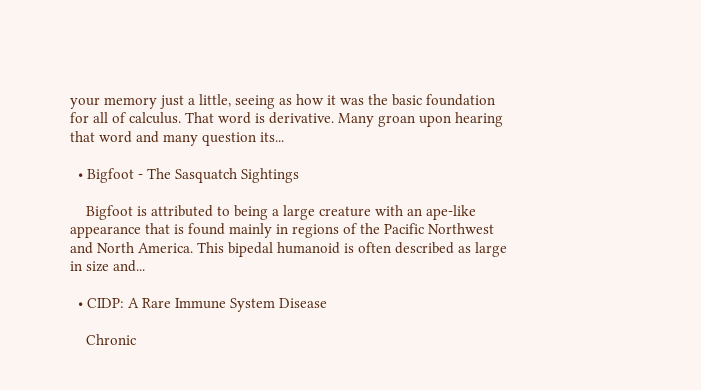your memory just a little, seeing as how it was the basic foundation for all of calculus. That word is derivative. Many groan upon hearing that word and many question its...

  • Bigfoot - The Sasquatch Sightings

    Bigfoot is attributed to being a large creature with an ape-like appearance that is found mainly in regions of the Pacific Northwest and North America. This bipedal humanoid is often described as large in size and...

  • CIDP: A Rare Immune System Disease

    Chronic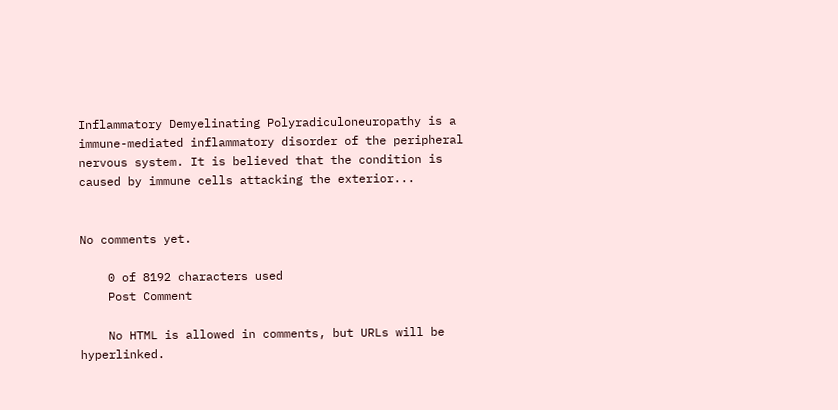Inflammatory Demyelinating Polyradiculoneuropathy is a immune-mediated inflammatory disorder of the peripheral nervous system. It is believed that the condition is caused by immune cells attacking the exterior...


No comments yet.

    0 of 8192 characters used
    Post Comment

    No HTML is allowed in comments, but URLs will be hyperlinked.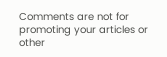Comments are not for promoting your articles or other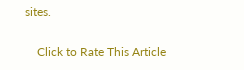sites.

    Click to Rate This Article